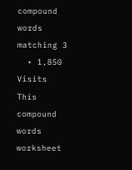compound words matching 3
  • 1,850 Visits
This compound words worksheet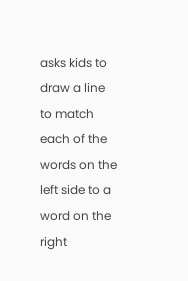asks kids to draw a line to match each of the words on the left side to a word on the right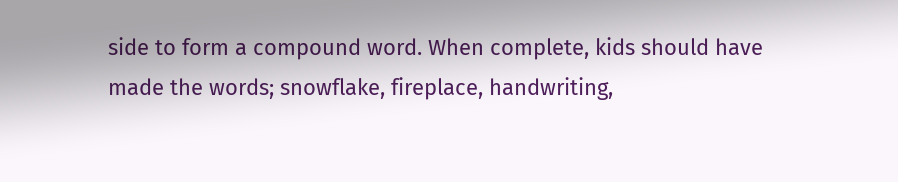side to form a compound word. When complete, kids should have made the words; snowflake, fireplace, handwriting,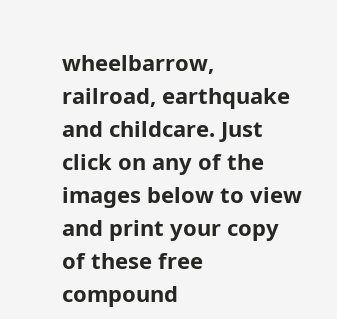wheelbarrow, railroad, earthquake and childcare. Just click on any of the images below to view and print your copy of these free compound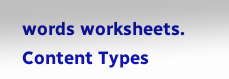words worksheets.
Content Types